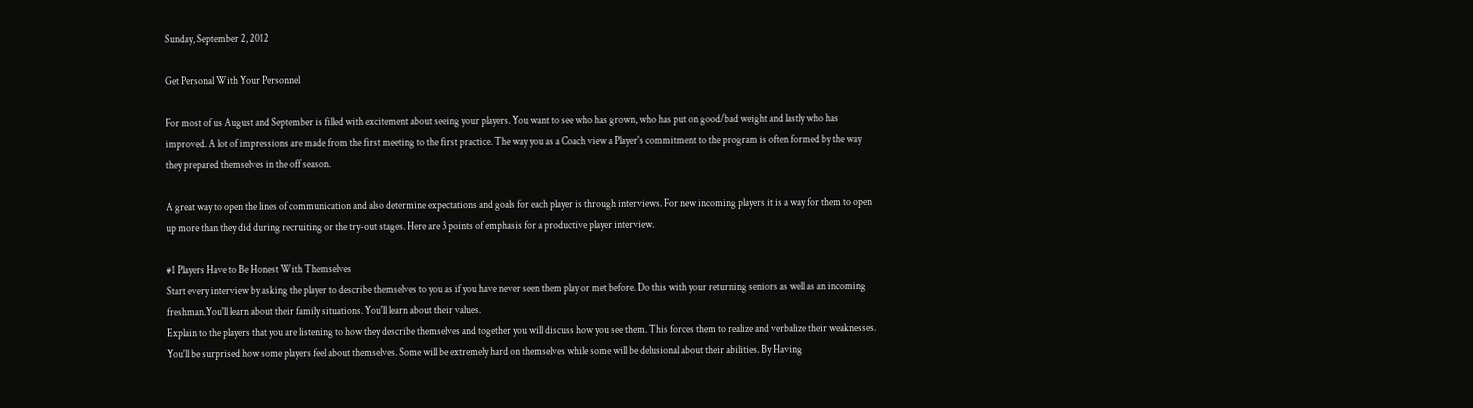Sunday, September 2, 2012

Get Personal With Your Personnel

For most of us August and September is filled with excitement about seeing your players. You want to see who has grown, who has put on good/bad weight and lastly who has improved. A lot of impressions are made from the first meeting to the first practice. The way you as a Coach view a Player's commitment to the program is often formed by the way they prepared themselves in the off season.

A great way to open the lines of communication and also determine expectations and goals for each player is through interviews. For new incoming players it is a way for them to open up more than they did during recruiting or the try-out stages. Here are 3 points of emphasis for a productive player interview.

#1 Players Have to Be Honest With Themselves
Start every interview by asking the player to describe themselves to you as if you have never seen them play or met before. Do this with your returning seniors as well as an incoming freshman.You'll learn about their family situations. You'll learn about their values.
Explain to the players that you are listening to how they describe themselves and together you will discuss how you see them. This forces them to realize and verbalize their weaknesses. You'll be surprised how some players feel about themselves. Some will be extremely hard on themselves while some will be delusional about their abilities. By Having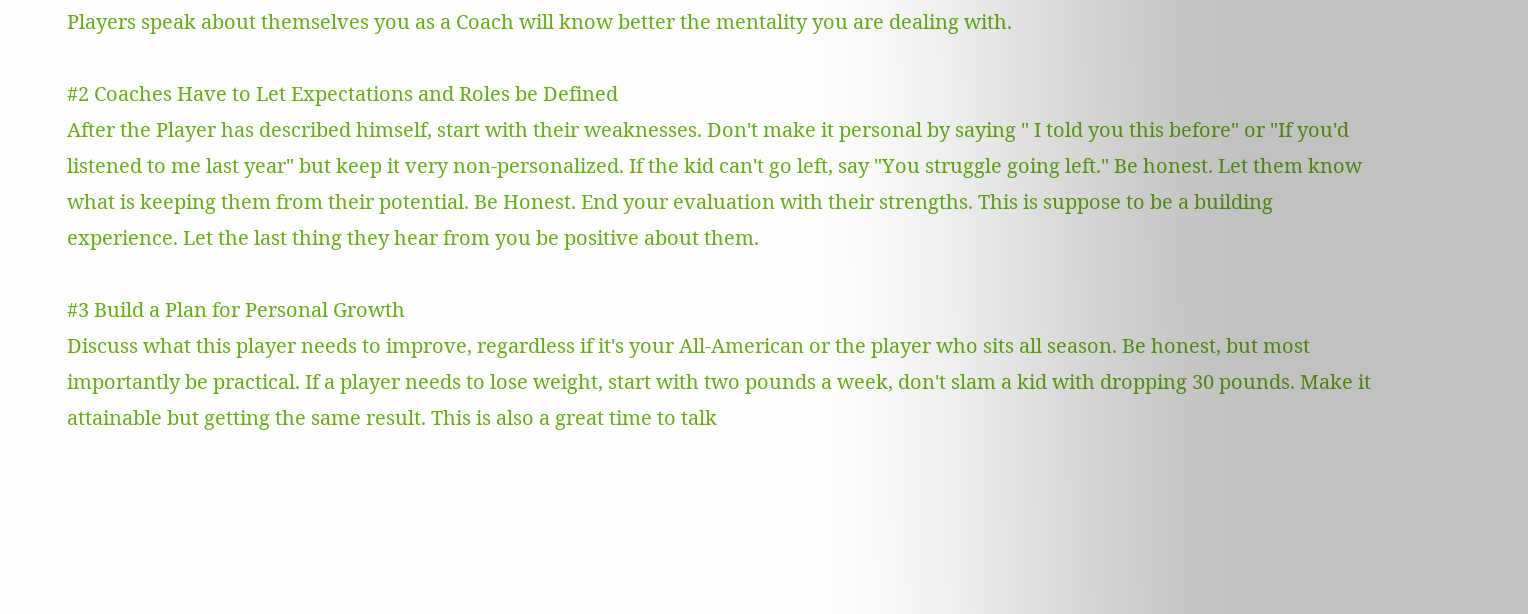Players speak about themselves you as a Coach will know better the mentality you are dealing with.

#2 Coaches Have to Let Expectations and Roles be Defined
After the Player has described himself, start with their weaknesses. Don't make it personal by saying " I told you this before" or "If you'd listened to me last year" but keep it very non-personalized. If the kid can't go left, say "You struggle going left." Be honest. Let them know what is keeping them from their potential. Be Honest. End your evaluation with their strengths. This is suppose to be a building experience. Let the last thing they hear from you be positive about them.

#3 Build a Plan for Personal Growth
Discuss what this player needs to improve, regardless if it's your All-American or the player who sits all season. Be honest, but most importantly be practical. If a player needs to lose weight, start with two pounds a week, don't slam a kid with dropping 30 pounds. Make it attainable but getting the same result. This is also a great time to talk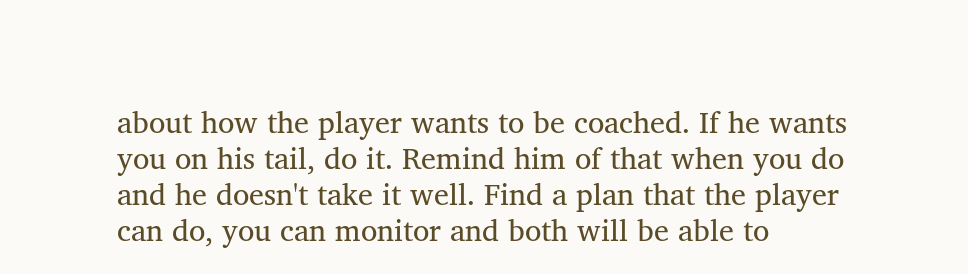about how the player wants to be coached. If he wants you on his tail, do it. Remind him of that when you do and he doesn't take it well. Find a plan that the player can do, you can monitor and both will be able to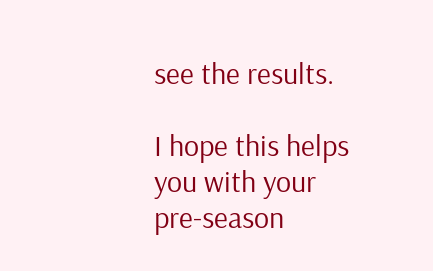see the results.

I hope this helps you with your pre-season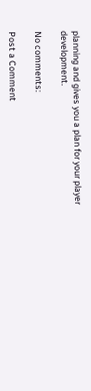planning and gives you a plan for your player development.

No comments:

Post a Comment